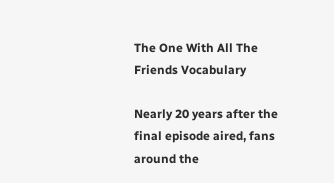The One With All The Friends Vocabulary

Nearly 20 years after the final episode aired, fans around the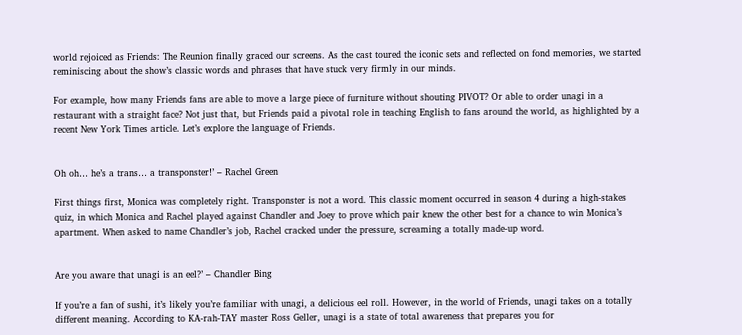world rejoiced as Friends: The Reunion finally graced our screens. As the cast toured the iconic sets and reflected on fond memories, we started reminiscing about the show’s classic words and phrases that have stuck very firmly in our minds.

For example, how many Friends fans are able to move a large piece of furniture without shouting PIVOT? Or able to order unagi in a restaurant with a straight face? Not just that, but Friends paid a pivotal role in teaching English to fans around the world, as highlighted by a recent New York Times article. Let’s explore the language of Friends.


Oh oh… he’s a trans… a transponster!’ – Rachel Green

First things first, Monica was completely right. Transponster is not a word. This classic moment occurred in season 4 during a high-stakes quiz, in which Monica and Rachel played against Chandler and Joey to prove which pair knew the other best for a chance to win Monica’s apartment. When asked to name Chandler’s job, Rachel cracked under the pressure, screaming a totally made-up word.


Are you aware that unagi is an eel?’ – Chandler Bing

If you’re a fan of sushi, it’s likely you’re familiar with unagi, a delicious eel roll. However, in the world of Friends, unagi takes on a totally different meaning. According to KA-rah-TAY master Ross Geller, unagi is a state of total awareness that prepares you for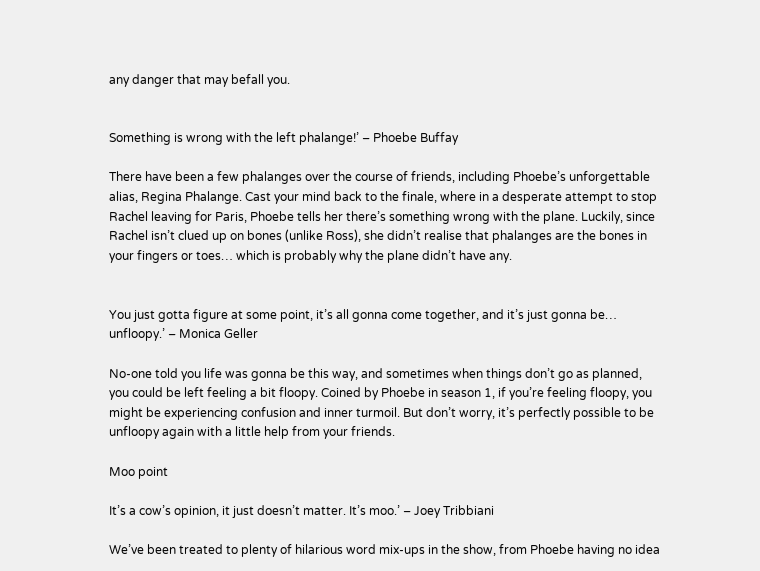any danger that may befall you.


Something is wrong with the left phalange!’ – Phoebe Buffay

There have been a few phalanges over the course of friends, including Phoebe’s unforgettable alias, Regina Phalange. Cast your mind back to the finale, where in a desperate attempt to stop Rachel leaving for Paris, Phoebe tells her there’s something wrong with the plane. Luckily, since Rachel isn’t clued up on bones (unlike Ross), she didn’t realise that phalanges are the bones in your fingers or toes… which is probably why the plane didn’t have any.


You just gotta figure at some point, it’s all gonna come together, and it’s just gonna be… unfloopy.’ – Monica Geller

No-one told you life was gonna be this way, and sometimes when things don’t go as planned, you could be left feeling a bit floopy. Coined by Phoebe in season 1, if you’re feeling floopy, you might be experiencing confusion and inner turmoil. But don’t worry, it’s perfectly possible to be unfloopy again with a little help from your friends.

Moo point

It’s a cow’s opinion, it just doesn’t matter. It’s moo.’ – Joey Tribbiani

We’ve been treated to plenty of hilarious word mix-ups in the show, from Phoebe having no idea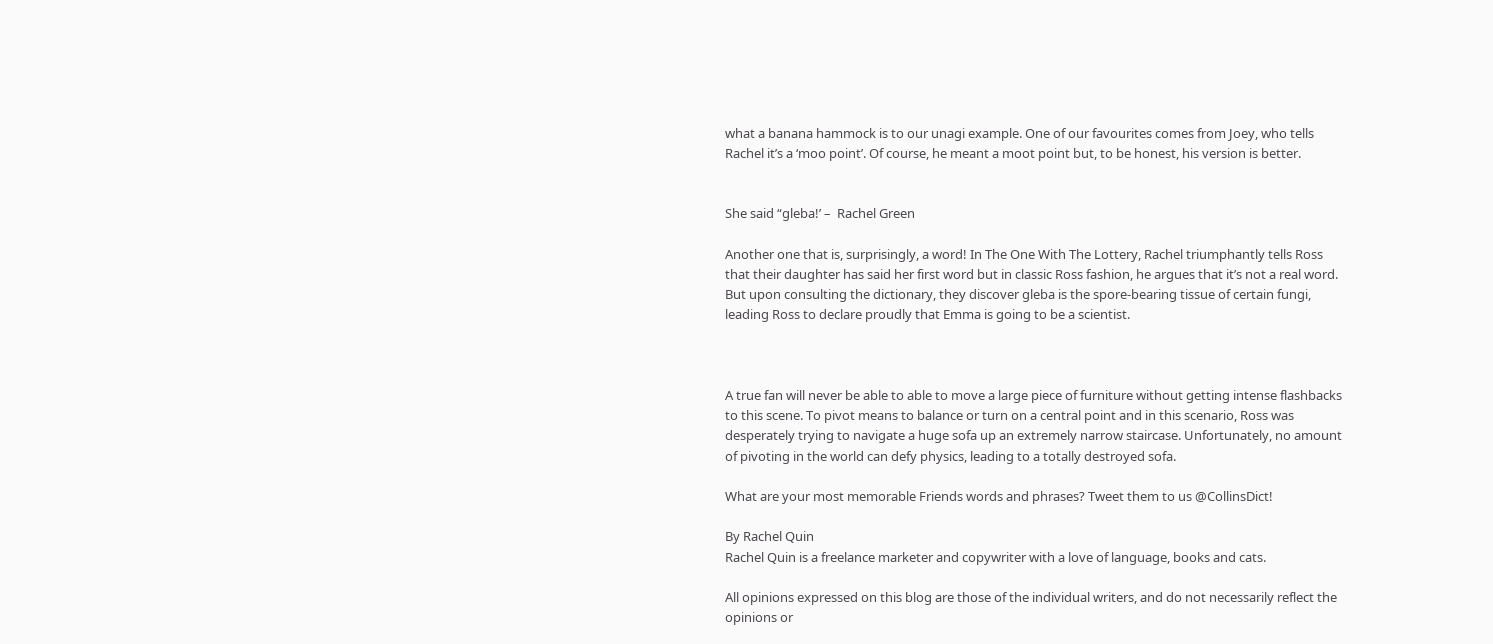what a banana hammock is to our unagi example. One of our favourites comes from Joey, who tells Rachel it’s a ‘moo point’. Of course, he meant a moot point but, to be honest, his version is better.


She said “gleba!’ –  Rachel Green

Another one that is, surprisingly, a word! In The One With The Lottery, Rachel triumphantly tells Ross that their daughter has said her first word but in classic Ross fashion, he argues that it’s not a real word. But upon consulting the dictionary, they discover gleba is the spore-bearing tissue of certain fungi, leading Ross to declare proudly that Emma is going to be a scientist.



A true fan will never be able to able to move a large piece of furniture without getting intense flashbacks to this scene. To pivot means to balance or turn on a central point and in this scenario, Ross was desperately trying to navigate a huge sofa up an extremely narrow staircase. Unfortunately, no amount of pivoting in the world can defy physics, leading to a totally destroyed sofa.

What are your most memorable Friends words and phrases? Tweet them to us @CollinsDict!

By Rachel Quin
Rachel Quin is a freelance marketer and copywriter with a love of language, books and cats.

All opinions expressed on this blog are those of the individual writers, and do not necessarily reflect the opinions or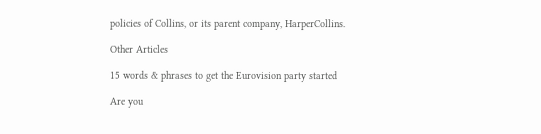policies of Collins, or its parent company, HarperCollins.

Other Articles

15 words & phrases to get the Eurovision party started

Are you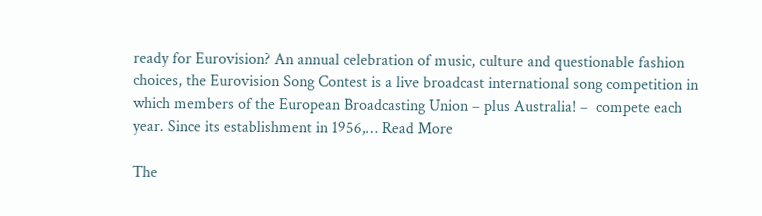ready for Eurovision? An annual celebration of music, culture and questionable fashion choices, the Eurovision Song Contest is a live broadcast international song competition in which members of the European Broadcasting Union – plus Australia! –  compete each year. Since its establishment in 1956,… Read More

The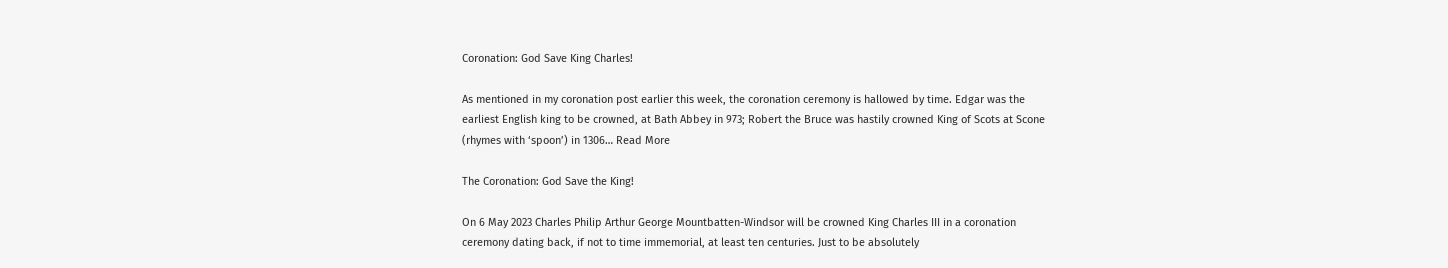Coronation: God Save King Charles!

As mentioned in my coronation post earlier this week, the coronation ceremony is hallowed by time. Edgar was the earliest English king to be crowned, at Bath Abbey in 973; Robert the Bruce was hastily crowned King of Scots at Scone (rhymes with ‘spoon’) in 1306… Read More

The Coronation: God Save the King!

On 6 May 2023 Charles Philip Arthur George Mountbatten-Windsor will be crowned King Charles III in a coronation ceremony dating back, if not to time immemorial, at least ten centuries. Just to be absolutely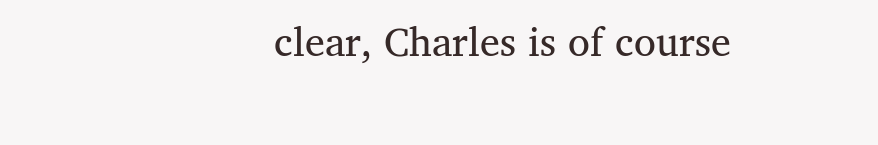clear, Charles is of course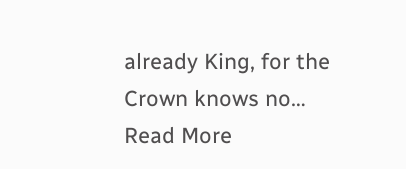already King, for the Crown knows no… Read More